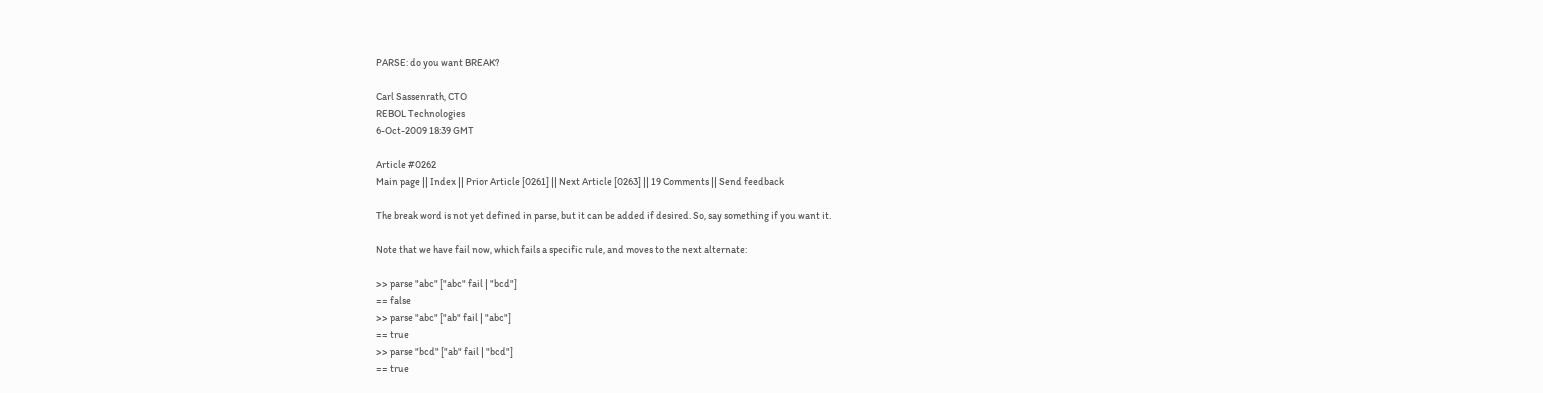PARSE: do you want BREAK?

Carl Sassenrath, CTO
REBOL Technologies
6-Oct-2009 18:39 GMT

Article #0262
Main page || Index || Prior Article [0261] || Next Article [0263] || 19 Comments || Send feedback

The break word is not yet defined in parse, but it can be added if desired. So, say something if you want it.

Note that we have fail now, which fails a specific rule, and moves to the next alternate:

>> parse "abc" ["abc" fail | "bcd"]
== false
>> parse "abc" ["ab" fail | "abc"]
== true
>> parse "bcd" ["ab" fail | "bcd"]
== true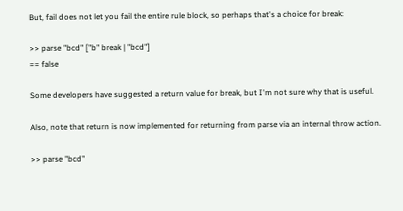But, fail does not let you fail the entire rule block, so perhaps that's a choice for break:

>> parse "bcd" ["b" break | "bcd"]
== false

Some developers have suggested a return value for break, but I'm not sure why that is useful.

Also, note that return is now implemented for returning from parse via an internal throw action.

>> parse "bcd"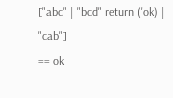["abc" | "bcd" return ('ok) | "cab"]
== ok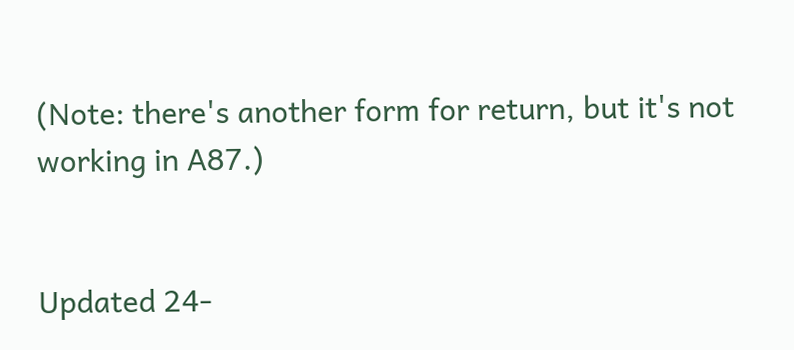(Note: there's another form for return, but it's not working in A87.)


Updated 24-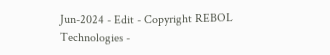Jun-2024 - Edit - Copyright REBOL Technologies -